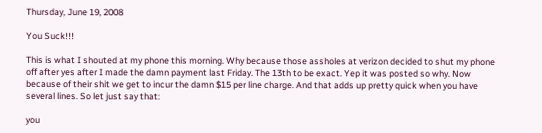Thursday, June 19, 2008

You Suck!!!

This is what I shouted at my phone this morning. Why because those assholes at verizon decided to shut my phone off after yes after I made the damn payment last Friday. The 13th to be exact. Yep it was posted so why. Now because of their shit we get to incur the damn $15 per line charge. And that adds up pretty quick when you have several lines. So let just say that:

you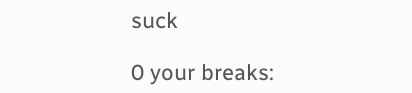suck

0 your breaks: